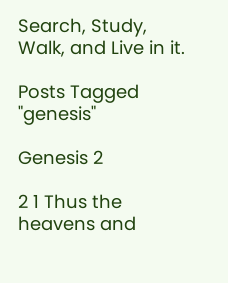Search, Study, Walk, and Live in it.

Posts Tagged "genesis"

Genesis 2

2 1 Thus the heavens and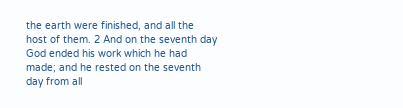the earth were finished, and all the host of them. 2 And on the seventh day God ended his work which he had made; and he rested on the seventh day from all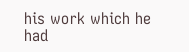his work which he had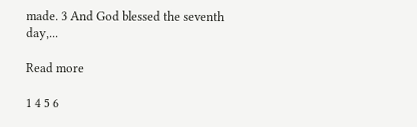made. 3 And God blessed the seventh day,...

Read more

1 4 5 6